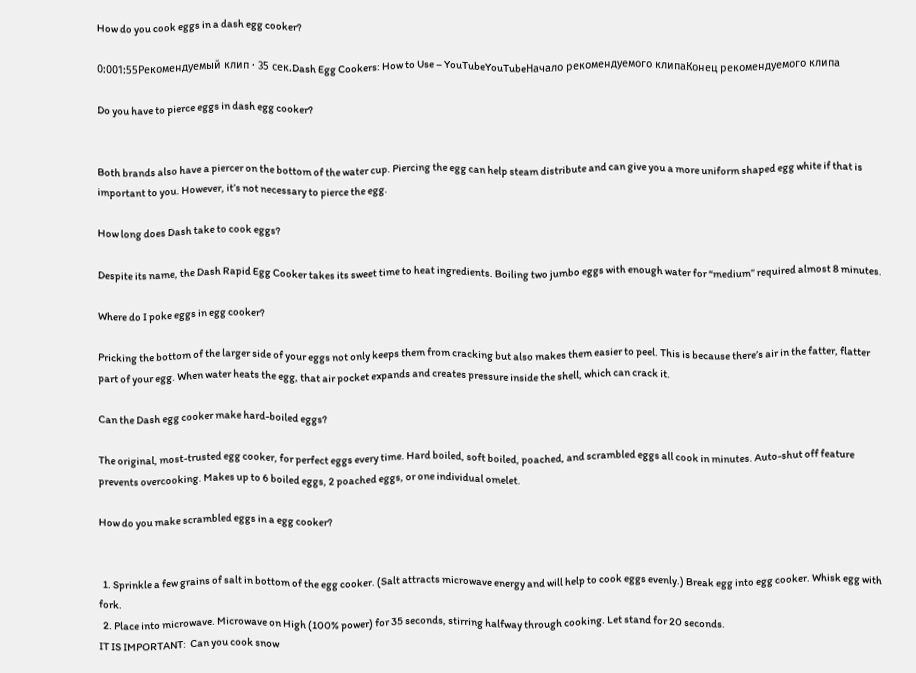How do you cook eggs in a dash egg cooker?

0:001:55Рекомендуемый клип · 35 сек.Dash Egg Cookers: How to Use – YouTubeYouTubeНачало рекомендуемого клипаКонец рекомендуемого клипа

Do you have to pierce eggs in dash egg cooker?


Both brands also have a piercer on the bottom of the water cup. Piercing the egg can help steam distribute and can give you a more uniform shaped egg white if that is important to you. However, it’s not necessary to pierce the egg.

How long does Dash take to cook eggs?

Despite its name, the Dash Rapid Egg Cooker takes its sweet time to heat ingredients. Boiling two jumbo eggs with enough water for “medium” required almost 8 minutes.

Where do I poke eggs in egg cooker?

Pricking the bottom of the larger side of your eggs not only keeps them from cracking but also makes them easier to peel. This is because there’s air in the fatter, flatter part of your egg. When water heats the egg, that air pocket expands and creates pressure inside the shell, which can crack it.

Can the Dash egg cooker make hard-boiled eggs?

The original, most-trusted egg cooker, for perfect eggs every time. Hard boiled, soft boiled, poached, and scrambled eggs all cook in minutes. Auto-shut off feature prevents overcooking. Makes up to 6 boiled eggs, 2 poached eggs, or one individual omelet.

How do you make scrambled eggs in a egg cooker?


  1. Sprinkle a few grains of salt in bottom of the egg cooker. (Salt attracts microwave energy and will help to cook eggs evenly.) Break egg into egg cooker. Whisk egg with fork.
  2. Place into microwave. Microwave on High (100% power) for 35 seconds, stirring halfway through cooking. Let stand for 20 seconds.
IT IS IMPORTANT:  Can you cook snow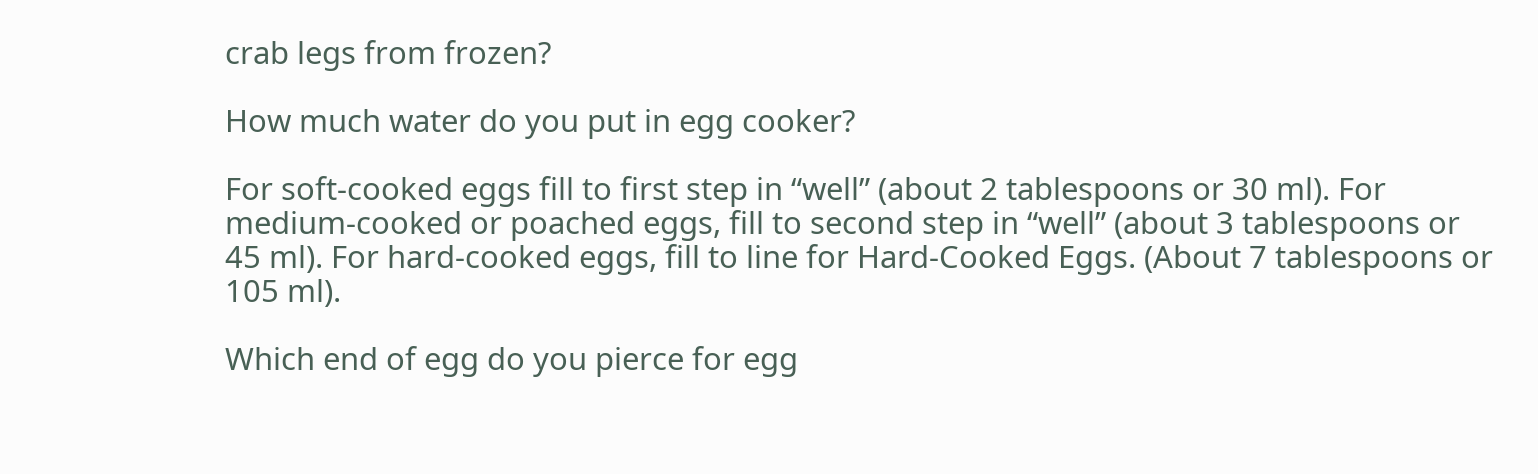crab legs from frozen?

How much water do you put in egg cooker?

For soft-cooked eggs fill to first step in “well” (about 2 tablespoons or 30 ml). For medium-cooked or poached eggs, fill to second step in “well” (about 3 tablespoons or 45 ml). For hard-cooked eggs, fill to line for Hard-Cooked Eggs. (About 7 tablespoons or 105 ml).

Which end of egg do you pierce for egg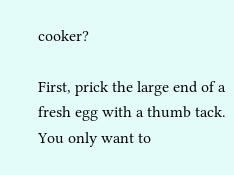cooker?

First, prick the large end of a fresh egg with a thumb tack. You only want to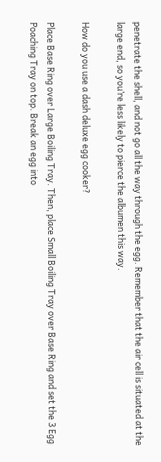penetrate the shell, and not go all the way through the egg. Remember that the air cell is situated at the large end, so you’re less likely to pierce the albumen this way.

How do you use a dash deluxe egg cooker?

Place Base Ring over Large Boiling Tray. Then, place Small Boiling Tray over Base Ring and set the 3 Egg Poaching Tray on top. Break an egg into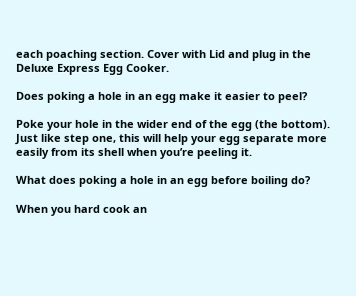each poaching section. Cover with Lid and plug in the Deluxe Express Egg Cooker.

Does poking a hole in an egg make it easier to peel?

Poke your hole in the wider end of the egg (the bottom). Just like step one, this will help your egg separate more easily from its shell when you’re peeling it.

What does poking a hole in an egg before boiling do?

When you hard cook an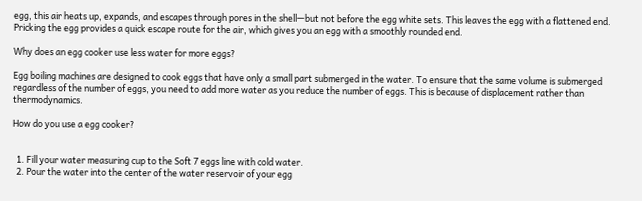egg, this air heats up, expands, and escapes through pores in the shell—but not before the egg white sets. This leaves the egg with a flattened end. Pricking the egg provides a quick escape route for the air, which gives you an egg with a smoothly rounded end.

Why does an egg cooker use less water for more eggs?

Egg boiling machines are designed to cook eggs that have only a small part submerged in the water. To ensure that the same volume is submerged regardless of the number of eggs, you need to add more water as you reduce the number of eggs. This is because of displacement rather than thermodynamics.

How do you use a egg cooker?


  1. Fill your water measuring cup to the Soft 7 eggs line with cold water.
  2. Pour the water into the center of the water reservoir of your egg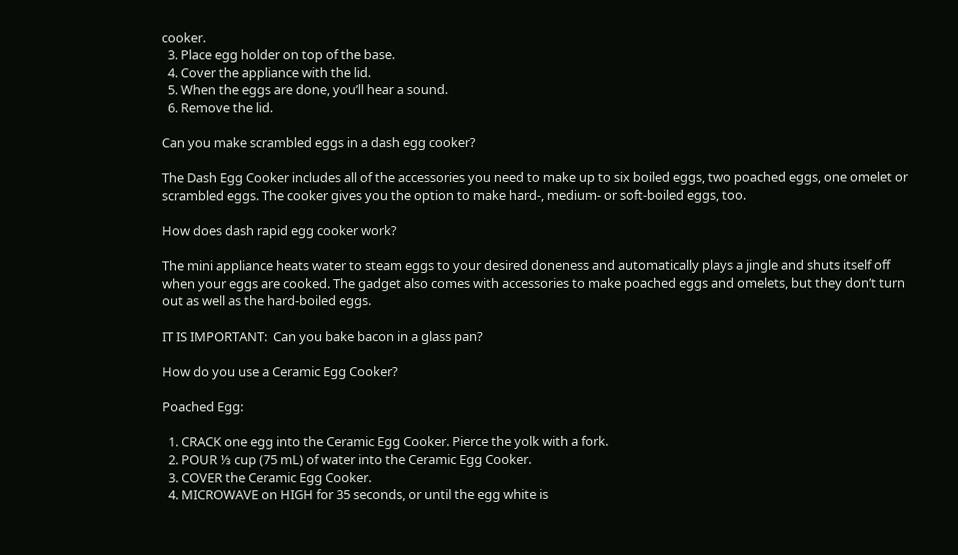cooker.
  3. Place egg holder on top of the base.
  4. Cover the appliance with the lid.
  5. When the eggs are done, you’ll hear a sound.
  6. Remove the lid.

Can you make scrambled eggs in a dash egg cooker?

The Dash Egg Cooker includes all of the accessories you need to make up to six boiled eggs, two poached eggs, one omelet or scrambled eggs. The cooker gives you the option to make hard-, medium- or soft-boiled eggs, too.

How does dash rapid egg cooker work?

The mini appliance heats water to steam eggs to your desired doneness and automatically plays a jingle and shuts itself off when your eggs are cooked. The gadget also comes with accessories to make poached eggs and omelets, but they don’t turn out as well as the hard-boiled eggs.

IT IS IMPORTANT:  Can you bake bacon in a glass pan?

How do you use a Ceramic Egg Cooker?

Poached Egg:

  1. CRACK one egg into the Ceramic Egg Cooker. Pierce the yolk with a fork.
  2. POUR ⅓ cup (75 mL) of water into the Ceramic Egg Cooker.
  3. COVER the Ceramic Egg Cooker.
  4. MICROWAVE on HIGH for 35 seconds, or until the egg white is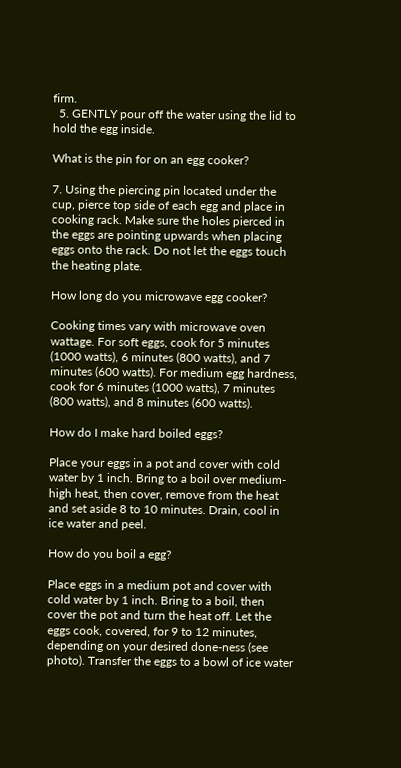firm.
  5. GENTLY pour off the water using the lid to hold the egg inside.

What is the pin for on an egg cooker?

7. Using the piercing pin located under the cup, pierce top side of each egg and place in cooking rack. Make sure the holes pierced in the eggs are pointing upwards when placing eggs onto the rack. Do not let the eggs touch the heating plate.

How long do you microwave egg cooker?

Cooking times vary with microwave oven wattage. For soft eggs, cook for 5 minutes (1000 watts), 6 minutes (800 watts), and 7 minutes (600 watts). For medium egg hardness, cook for 6 minutes (1000 watts), 7 minutes (800 watts), and 8 minutes (600 watts).

How do I make hard boiled eggs?

Place your eggs in a pot and cover with cold water by 1 inch. Bring to a boil over medium-high heat, then cover, remove from the heat and set aside 8 to 10 minutes. Drain, cool in ice water and peel.

How do you boil a egg?

Place eggs in a medium pot and cover with cold water by 1 inch. Bring to a boil, then cover the pot and turn the heat off. Let the eggs cook, covered, for 9 to 12 minutes, depending on your desired done-ness (see photo). Transfer the eggs to a bowl of ice water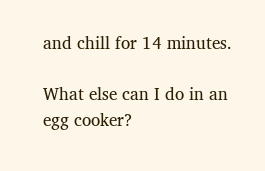and chill for 14 minutes.

What else can I do in an egg cooker?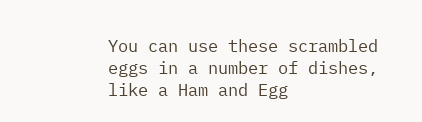You can use these scrambled eggs in a number of dishes, like a Ham and Egg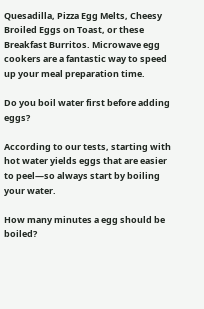Quesadilla, Pizza Egg Melts, Cheesy Broiled Eggs on Toast, or these Breakfast Burritos. Microwave egg cookers are a fantastic way to speed up your meal preparation time.

Do you boil water first before adding eggs?

According to our tests, starting with hot water yields eggs that are easier to peel—so always start by boiling your water.

How many minutes a egg should be boiled?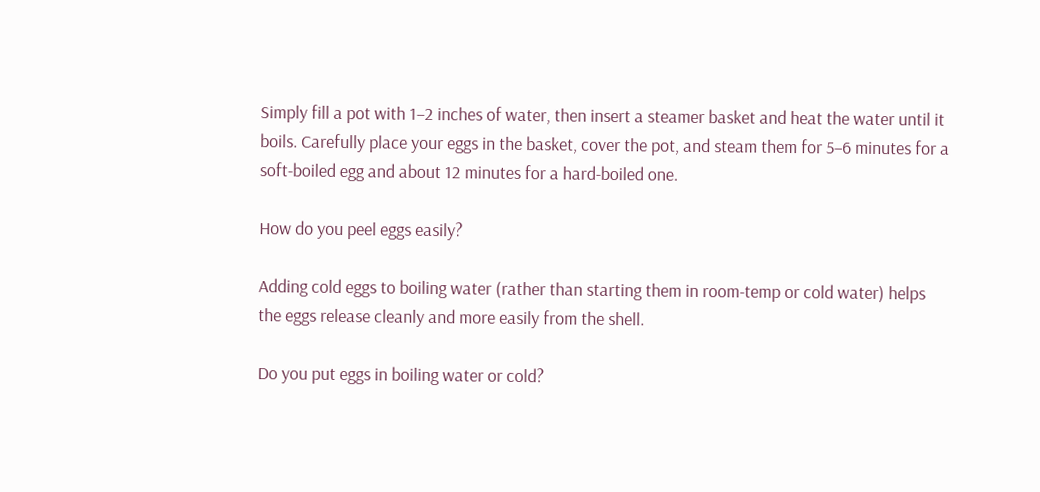Simply fill a pot with 1–2 inches of water, then insert a steamer basket and heat the water until it boils. Carefully place your eggs in the basket, cover the pot, and steam them for 5–6 minutes for a soft-boiled egg and about 12 minutes for a hard-boiled one.

How do you peel eggs easily?

Adding cold eggs to boiling water (rather than starting them in room-temp or cold water) helps the eggs release cleanly and more easily from the shell.

Do you put eggs in boiling water or cold?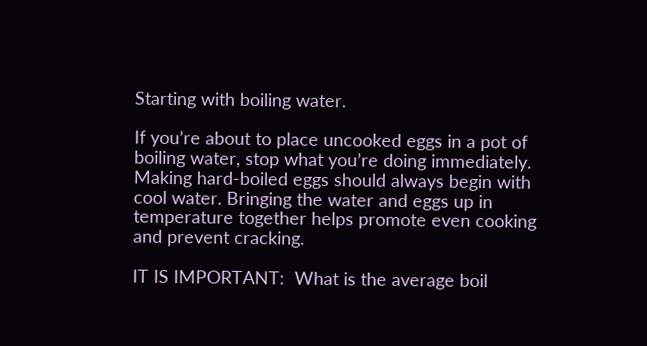Starting with boiling water.

If you’re about to place uncooked eggs in a pot of boiling water, stop what you’re doing immediately. Making hard-boiled eggs should always begin with cool water. Bringing the water and eggs up in temperature together helps promote even cooking and prevent cracking.

IT IS IMPORTANT:  What is the average boil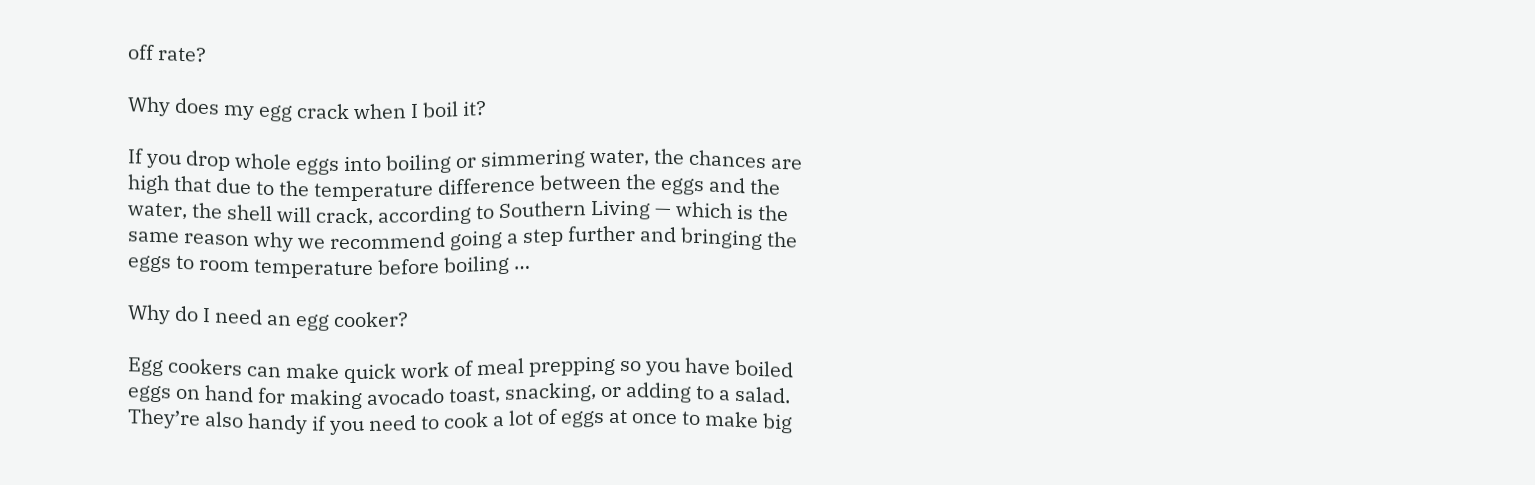off rate?

Why does my egg crack when I boil it?

If you drop whole eggs into boiling or simmering water, the chances are high that due to the temperature difference between the eggs and the water, the shell will crack, according to Southern Living — which is the same reason why we recommend going a step further and bringing the eggs to room temperature before boiling …

Why do I need an egg cooker?

Egg cookers can make quick work of meal prepping so you have boiled eggs on hand for making avocado toast, snacking, or adding to a salad. They’re also handy if you need to cook a lot of eggs at once to make big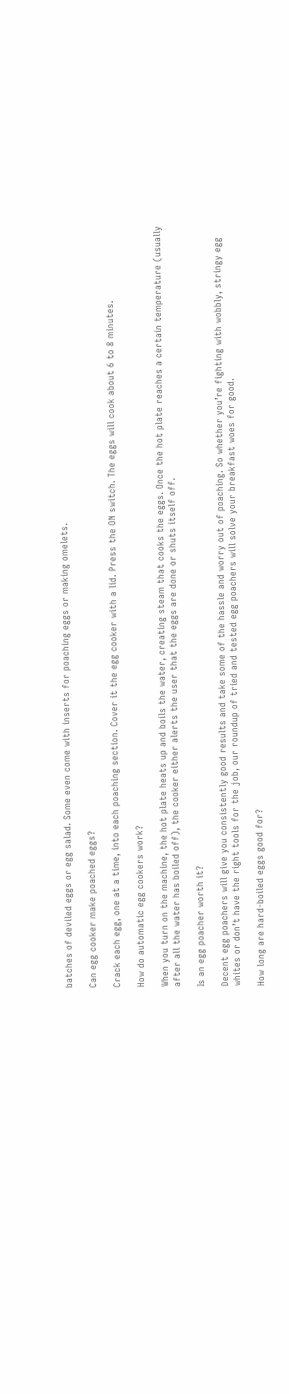batches of deviled eggs or egg salad. Some even come with inserts for poaching eggs or making omelets.

Can egg cooker make poached eggs?

Crack each egg, one at a time, into each poaching section. Cover it the egg cooker with a lid. Press the ON switch. The eggs will cook about 6 to 8 minutes.

How do automatic egg cookers work?

When you turn on the machine, the hot plate heats up and boils the water, creating steam that cooks the eggs. Once the hot plate reaches a certain temperature (usually after all the water has boiled off), the cooker either alerts the user that the eggs are done or shuts itself off.

Is an egg poacher worth it?

Decent egg poachers will give you consistently good results and take some of the hassle and worry out of poaching. So whether you’re fighting with wobbly, stringy egg whites or don’t have the right tools for the job, our roundup of tried and tested egg poachers will solve your breakfast woes for good.

How long are hard-boiled eggs good for?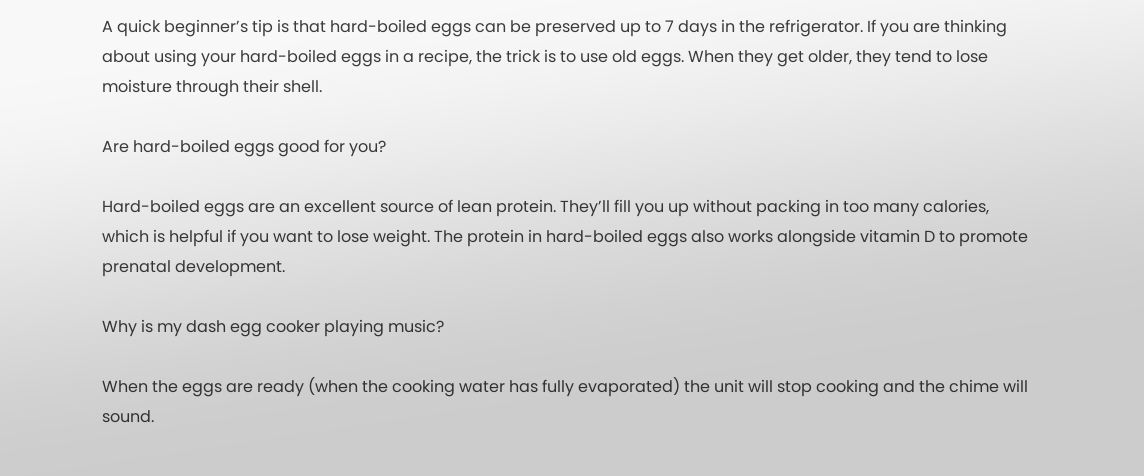A quick beginner’s tip is that hard-boiled eggs can be preserved up to 7 days in the refrigerator. If you are thinking about using your hard-boiled eggs in a recipe, the trick is to use old eggs. When they get older, they tend to lose moisture through their shell.

Are hard-boiled eggs good for you?

Hard-boiled eggs are an excellent source of lean protein. They’ll fill you up without packing in too many calories, which is helpful if you want to lose weight. The protein in hard-boiled eggs also works alongside vitamin D to promote prenatal development.

Why is my dash egg cooker playing music?

When the eggs are ready (when the cooking water has fully evaporated) the unit will stop cooking and the chime will sound.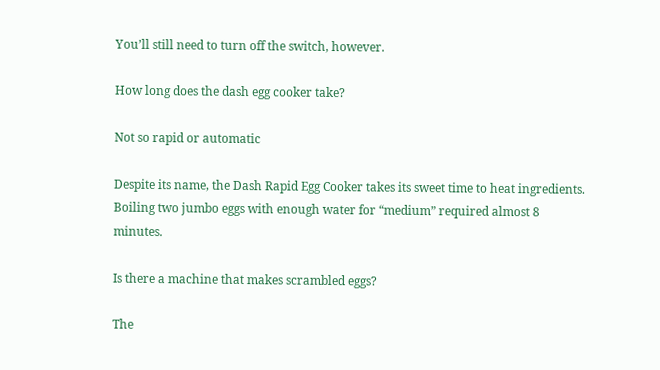You’ll still need to turn off the switch, however.

How long does the dash egg cooker take?

Not so rapid or automatic

Despite its name, the Dash Rapid Egg Cooker takes its sweet time to heat ingredients. Boiling two jumbo eggs with enough water for “medium” required almost 8 minutes.

Is there a machine that makes scrambled eggs?

The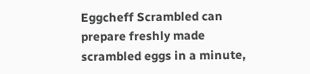Eggcheff Scrambled can prepare freshly made scrambled eggs in a minute,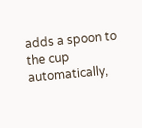adds a spoon to the cup automatically,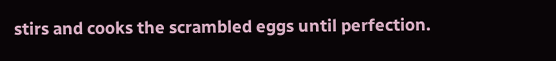stirs and cooks the scrambled eggs until perfection.